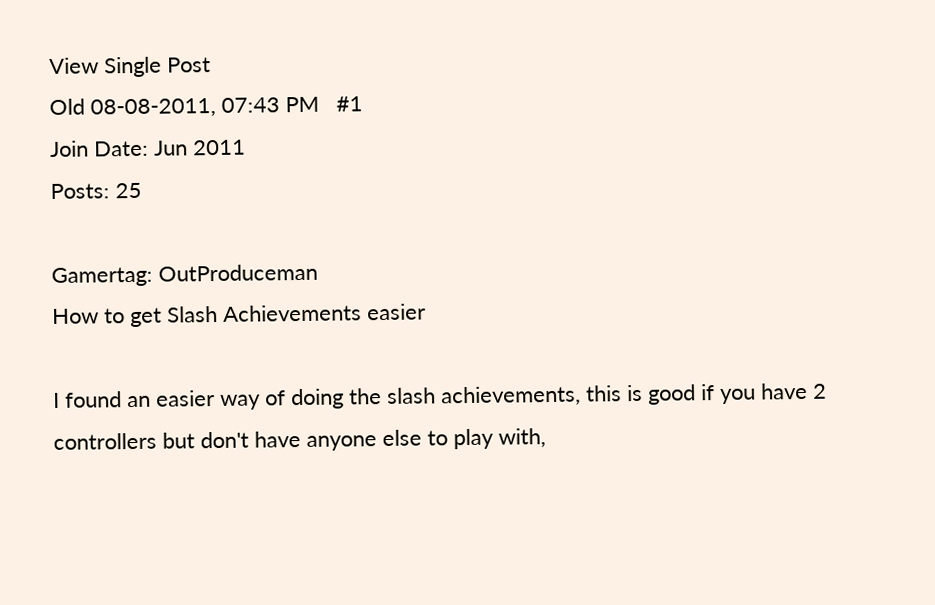View Single Post
Old 08-08-2011, 07:43 PM   #1
Join Date: Jun 2011
Posts: 25

Gamertag: OutProduceman
How to get Slash Achievements easier

I found an easier way of doing the slash achievements, this is good if you have 2 controllers but don't have anyone else to play with,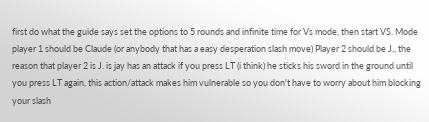first do what the guide says set the options to 5 rounds and infinite time for Vs mode, then start VS. Mode player 1 should be Claude (or anybody that has a easy desperation slash move) Player 2 should be J., the reason that player 2 is J. is jay has an attack if you press LT (i think) he sticks his sword in the ground until you press LT again, this action/attack makes him vulnerable so you don't have to worry about him blocking your slash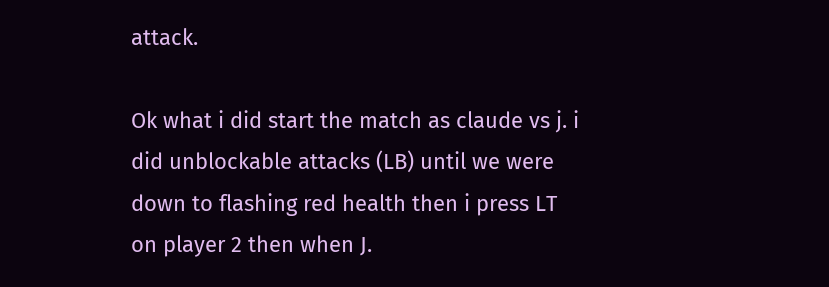attack.

Ok what i did start the match as claude vs j. i did unblockable attacks (LB) until we were down to flashing red health then i press LT on player 2 then when J.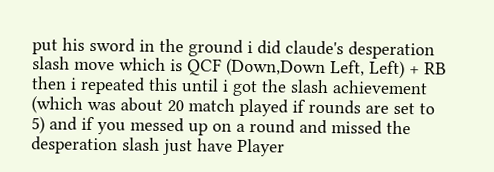put his sword in the ground i did claude's desperation slash move which is QCF (Down,Down Left, Left) + RB then i repeated this until i got the slash achievement (which was about 20 match played if rounds are set to 5) and if you messed up on a round and missed the desperation slash just have Player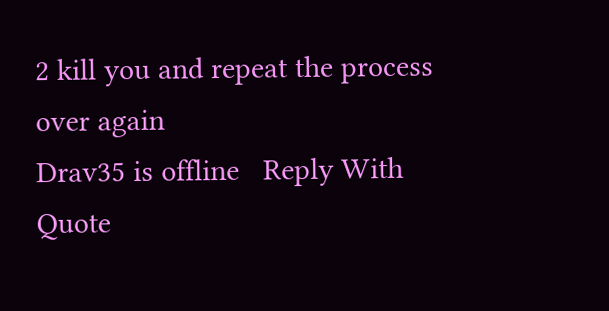2 kill you and repeat the process over again
Drav35 is offline   Reply With Quote